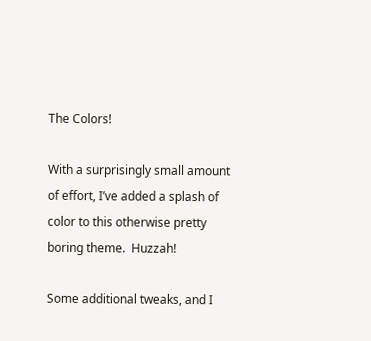The Colors!

With a surprisingly small amount of effort, I’ve added a splash of color to this otherwise pretty boring theme.  Huzzah!

Some additional tweaks, and I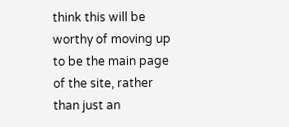think this will be worthy of moving up to be the main page of the site, rather than just an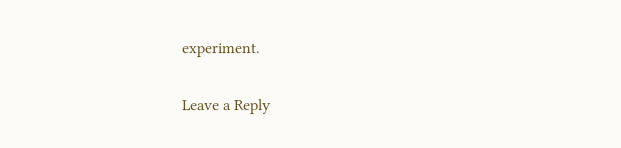experiment.

Leave a Reply